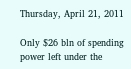Thursday, April 21, 2011

Only $26 bln of spending power left under the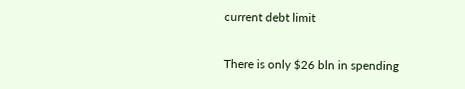current debt limit

There is only $26 bln in spending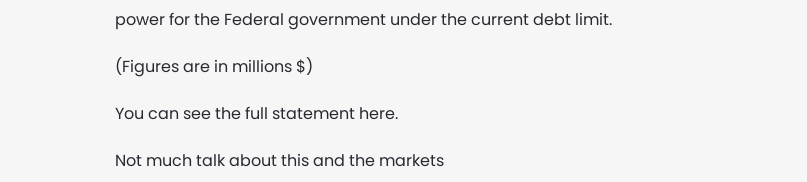power for the Federal government under the current debt limit.

(Figures are in millions $)

You can see the full statement here.

Not much talk about this and the markets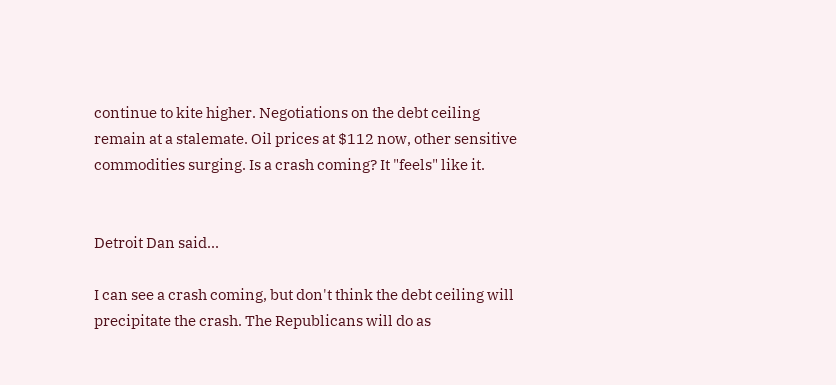continue to kite higher. Negotiations on the debt ceiling remain at a stalemate. Oil prices at $112 now, other sensitive commodities surging. Is a crash coming? It "feels" like it.


Detroit Dan said...

I can see a crash coming, but don't think the debt ceiling will precipitate the crash. The Republicans will do as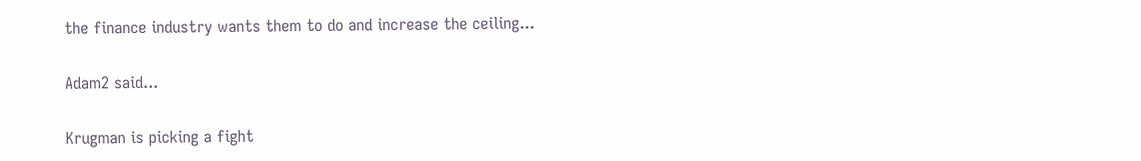the finance industry wants them to do and increase the ceiling...

Adam2 said...

Krugman is picking a fight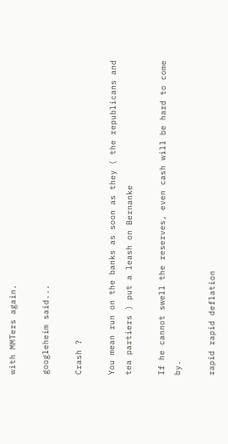with MMTers again.

googleheim said...

Crash ?

You mean run on the banks as soon as they ( the republicans and tea partiers ) put a leash on Bernanke

If he cannot swell the reserves, even cash will be hard to come by.

rapid rapid deflation